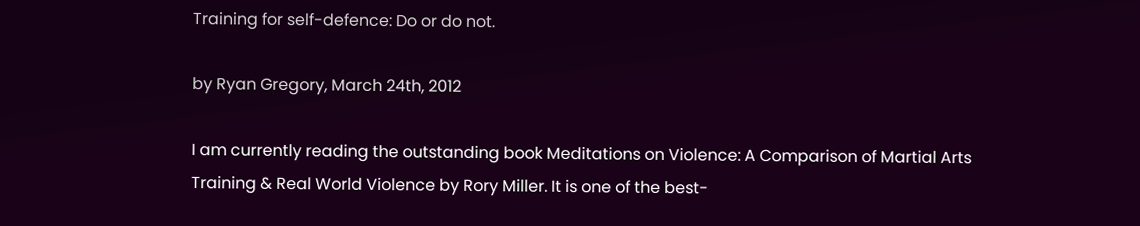Training for self-defence: Do or do not.

by Ryan Gregory, March 24th, 2012

I am currently reading the outstanding book Meditations on Violence: A Comparison of Martial Arts Training & Real World Violence by Rory Miller. It is one of the best-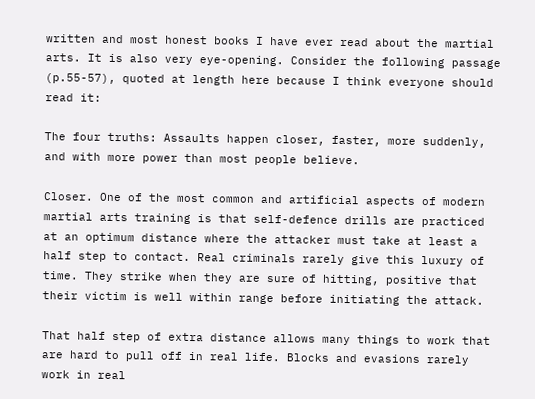written and most honest books I have ever read about the martial arts. It is also very eye-opening. Consider the following passage (p.55-57), quoted at length here because I think everyone should read it:

The four truths: Assaults happen closer, faster, more suddenly, and with more power than most people believe.

Closer. One of the most common and artificial aspects of modern martial arts training is that self-defence drills are practiced at an optimum distance where the attacker must take at least a half step to contact. Real criminals rarely give this luxury of time. They strike when they are sure of hitting, positive that their victim is well within range before initiating the attack.

That half step of extra distance allows many things to work that are hard to pull off in real life. Blocks and evasions rarely work in real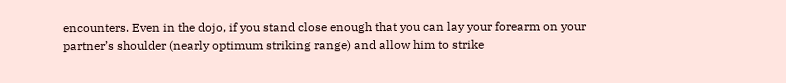encounters. Even in the dojo, if you stand close enough that you can lay your forearm on your partner’s shoulder (nearly optimum striking range) and allow him to strike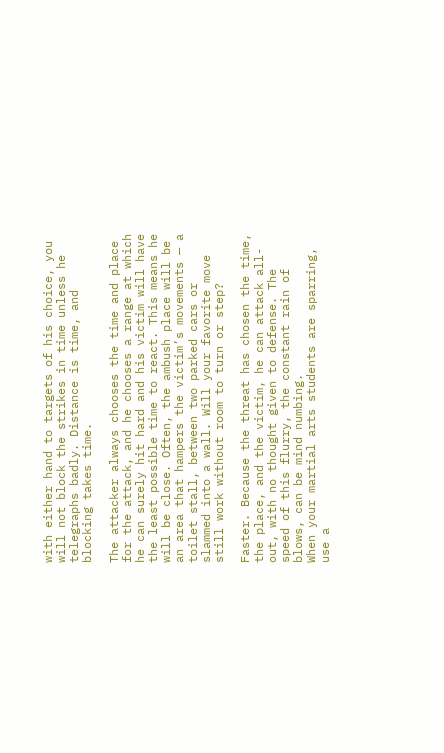with either hand to targets of his choice, you will not block the strikes in time unless he telegraphs badly. Distance is time, and blocking takes time.

The attacker always chooses the time and place for the attack, and he chooses a range at which he can surely hit hard and his victim will have the least possible time to react. This means he will be close. Often, the ambush place will be an area that hampers the victim’s movements — a toilet stall, between two parked cars or slammed into a wall. Will your favorite move still work without room to turn or step?

Faster. Because the threat has chosen the time, the place, and the victim, he can attack all-out, with no thought given to defense. The speed of this flurry, the constant rain of blows, can be mind numbing.
When your martial arts students are sparring, use a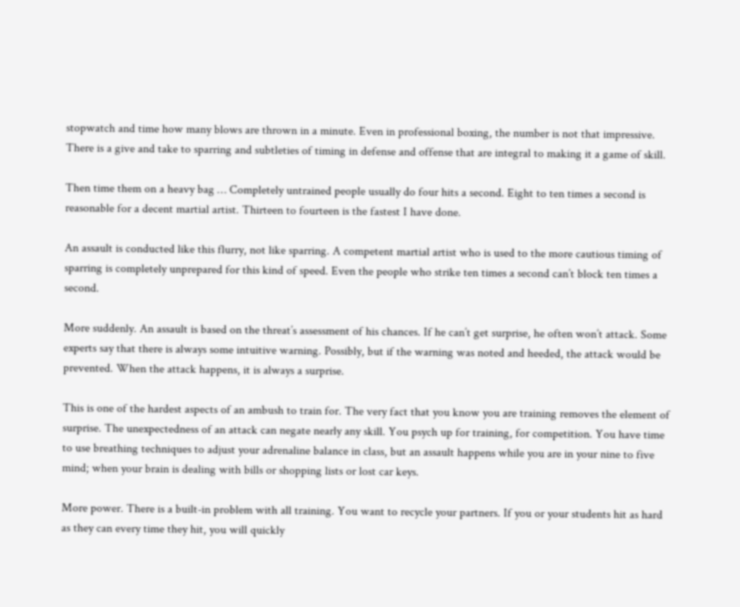stopwatch and time how many blows are thrown in a minute. Even in professional boxing, the number is not that impressive. There is a give and take to sparring and subtleties of timing in defense and offense that are integral to making it a game of skill.

Then time them on a heavy bag … Completely untrained people usually do four hits a second. Eight to ten times a second is reasonable for a decent martial artist. Thirteen to fourteen is the fastest I have done.

An assault is conducted like this flurry, not like sparring. A competent martial artist who is used to the more cautious timing of sparring is completely unprepared for this kind of speed. Even the people who strike ten times a second can’t block ten times a second.

More suddenly. An assault is based on the threat’s assessment of his chances. If he can’t get surprise, he often won’t attack. Some experts say that there is always some intuitive warning. Possibly, but if the warning was noted and heeded, the attack would be prevented. When the attack happens, it is always a surprise.

This is one of the hardest aspects of an ambush to train for. The very fact that you know you are training removes the element of surprise. The unexpectedness of an attack can negate nearly any skill. You psych up for training, for competition. You have time to use breathing techniques to adjust your adrenaline balance in class, but an assault happens while you are in your nine to five mind; when your brain is dealing with bills or shopping lists or lost car keys.

More power. There is a built-in problem with all training. You want to recycle your partners. If you or your students hit as hard as they can every time they hit, you will quickly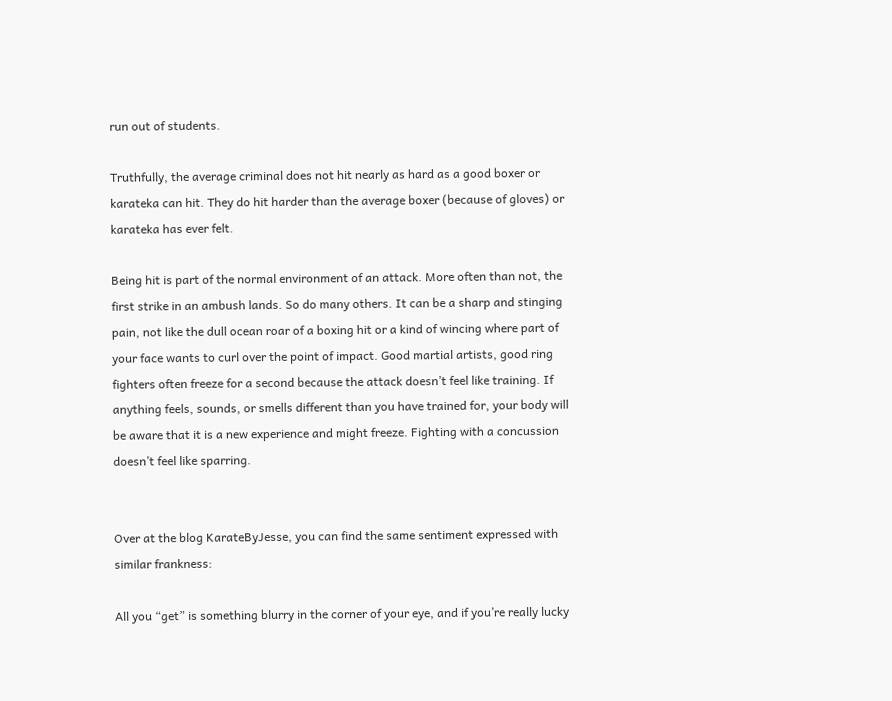run out of students.

Truthfully, the average criminal does not hit nearly as hard as a good boxer or karateka can hit. They do hit harder than the average boxer (because of gloves) or karateka has ever felt.

Being hit is part of the normal environment of an attack. More often than not, the first strike in an ambush lands. So do many others. It can be a sharp and stinging pain, not like the dull ocean roar of a boxing hit or a kind of wincing where part of your face wants to curl over the point of impact. Good martial artists, good ring fighters often freeze for a second because the attack doesn’t feel like training. If anything feels, sounds, or smells different than you have trained for, your body will be aware that it is a new experience and might freeze. Fighting with a concussion doesn’t feel like sparring.


Over at the blog KarateByJesse, you can find the same sentiment expressed with similar frankness:

All you “get” is something blurry in the corner of your eye, and if you’re really lucky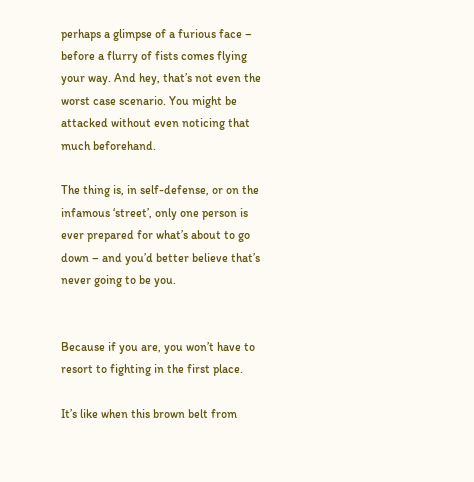perhaps a glimpse of a furious face – before a flurry of fists comes flying your way. And hey, that’s not even the worst case scenario. You might be attacked without even noticing that much beforehand.

The thing is, in self-defense, or on the infamous ‘street’, only one person is ever prepared for what’s about to go down – and you’d better believe that’s never going to be you.


Because if you are, you won’t have to resort to fighting in the first place.

It’s like when this brown belt from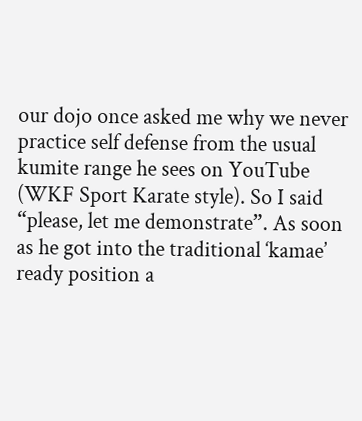our dojo once asked me why we never practice self defense from the usual kumite range he sees on YouTube (WKF Sport Karate style). So I said “please, let me demonstrate”. As soon as he got into the traditional ‘kamae’ ready position a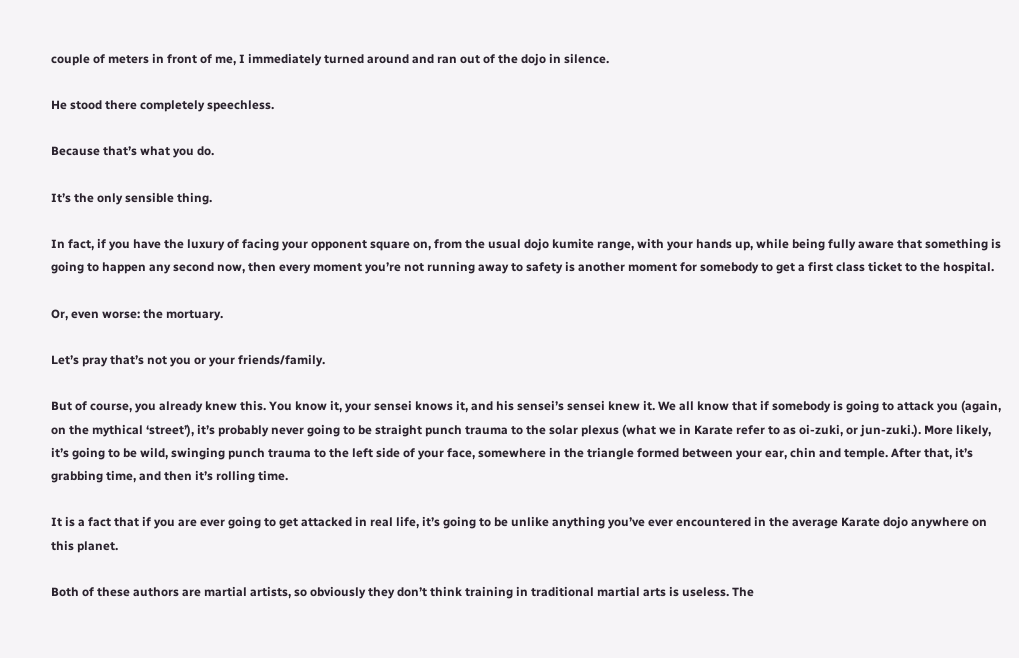couple of meters in front of me, I immediately turned around and ran out of the dojo in silence.

He stood there completely speechless.

Because that’s what you do.

It’s the only sensible thing.

In fact, if you have the luxury of facing your opponent square on, from the usual dojo kumite range, with your hands up, while being fully aware that something is going to happen any second now, then every moment you’re not running away to safety is another moment for somebody to get a first class ticket to the hospital.

Or, even worse: the mortuary.

Let’s pray that’s not you or your friends/family.

But of course, you already knew this. You know it, your sensei knows it, and his sensei’s sensei knew it. We all know that if somebody is going to attack you (again, on the mythical ‘street’), it’s probably never going to be straight punch trauma to the solar plexus (what we in Karate refer to as oi-zuki, or jun-zuki.). More likely, it’s going to be wild, swinging punch trauma to the left side of your face, somewhere in the triangle formed between your ear, chin and temple. After that, it’s grabbing time, and then it’s rolling time.

It is a fact that if you are ever going to get attacked in real life, it’s going to be unlike anything you’ve ever encountered in the average Karate dojo anywhere on this planet.

Both of these authors are martial artists, so obviously they don’t think training in traditional martial arts is useless. The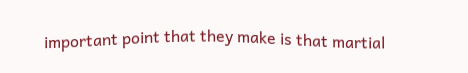important point that they make is that martial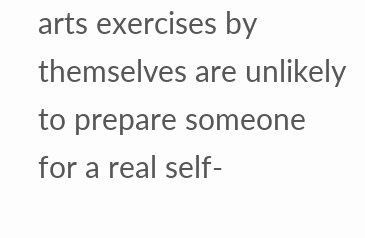arts exercises by themselves are unlikely to prepare someone for a real self-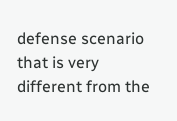defense scenario that is very different from the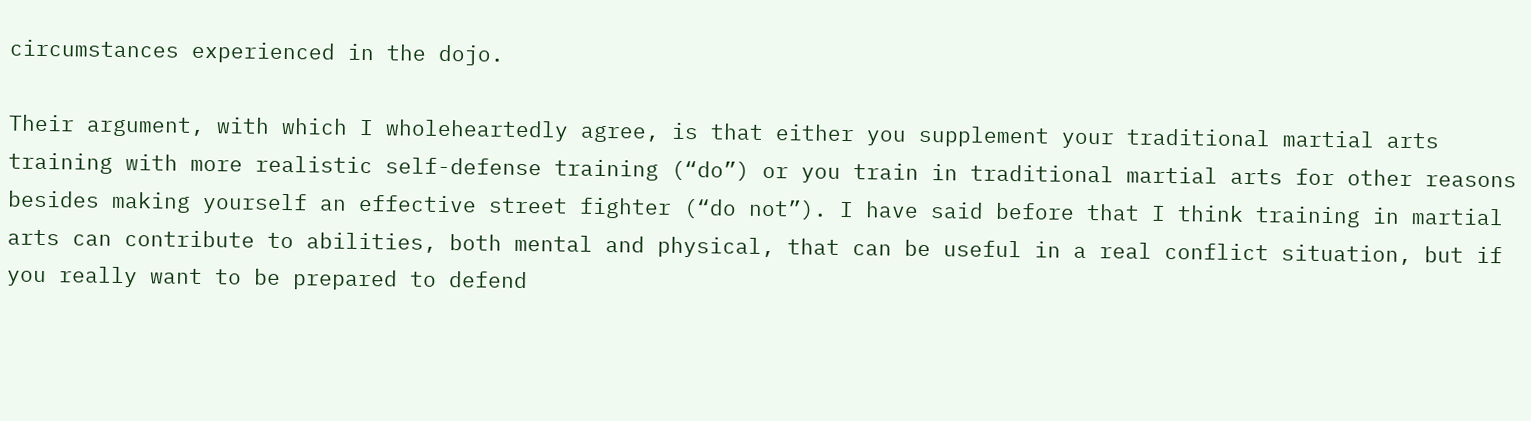circumstances experienced in the dojo.

Their argument, with which I wholeheartedly agree, is that either you supplement your traditional martial arts training with more realistic self-defense training (“do”) or you train in traditional martial arts for other reasons besides making yourself an effective street fighter (“do not”). I have said before that I think training in martial arts can contribute to abilities, both mental and physical, that can be useful in a real conflict situation, but if you really want to be prepared to defend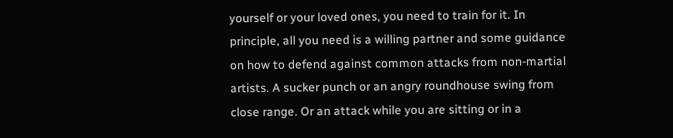yourself or your loved ones, you need to train for it. In principle, all you need is a willing partner and some guidance on how to defend against common attacks from non-martial artists. A sucker punch or an angry roundhouse swing from close range. Or an attack while you are sitting or in a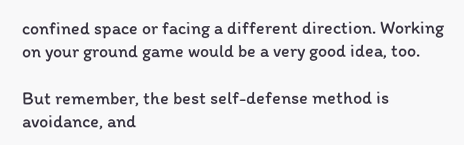confined space or facing a different direction. Working on your ground game would be a very good idea, too.

But remember, the best self-defense method is avoidance, and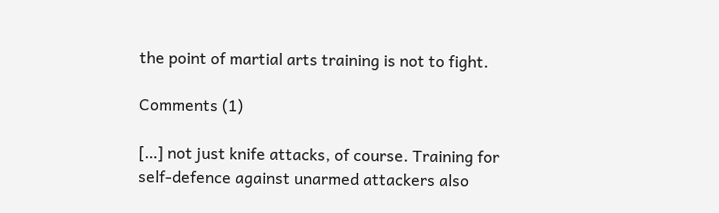the point of martial arts training is not to fight.

Comments (1)

[…] not just knife attacks, of course. Training for self-defence against unarmed attackers also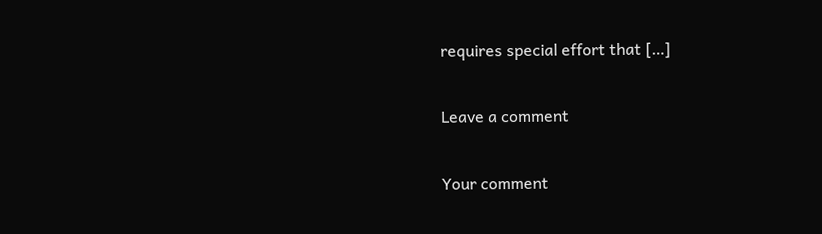requires special effort that […]

Leave a comment

Your comment